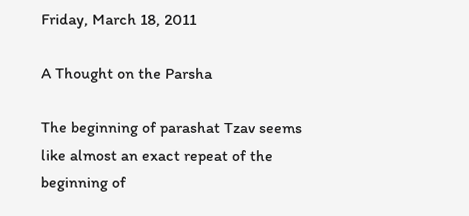Friday, March 18, 2011

A Thought on the Parsha

The beginning of parashat Tzav seems like almost an exact repeat of the beginning of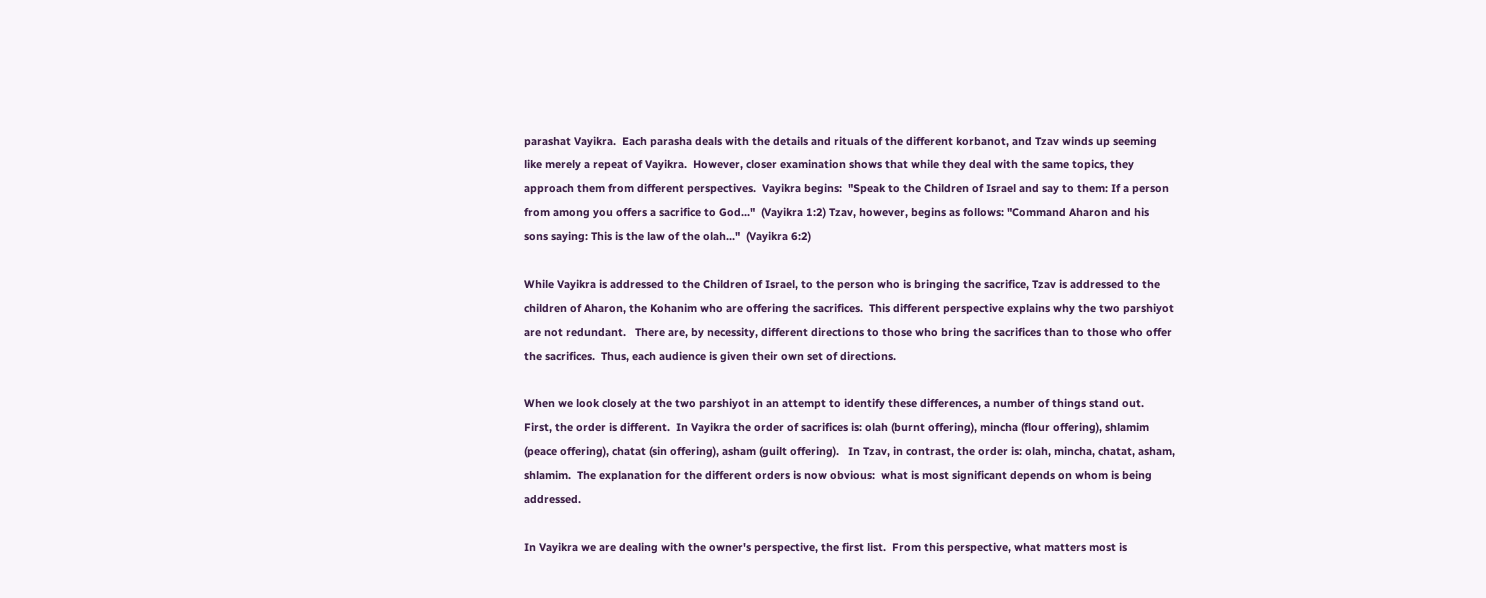parashat Vayikra.  Each parasha deals with the details and rituals of the different korbanot, and Tzav winds up seeming like merely a repeat of Vayikra.  However, closer examination shows that while they deal with the same topics, they approach them from different perspectives.  Vayikra begins:  "Speak to the Children of Israel and say to them: If a person from among you offers a sacrifice to God..."  (Vayikra 1:2) Tzav, however, begins as follows: "Command Aharon and his sons saying: This is the law of the olah..."  (Vayikra 6:2)

While Vayikra is addressed to the Children of Israel, to the person who is bringing the sacrifice, Tzav is addressed to the children of Aharon, the Kohanim who are offering the sacrifices.  This different perspective explains why the two parshiyot are not redundant.   There are, by necessity, different directions to those who bring the sacrifices than to those who offer the sacrifices.  Thus, each audience is given their own set of directions.

When we look closely at the two parshiyot in an attempt to identify these differences, a number of things stand out.  First, the order is different.  In Vayikra the order of sacrifices is: olah (burnt offering), mincha (flour offering), shlamim (peace offering), chatat (sin offering), asham (guilt offering).   In Tzav, in contrast, the order is: olah, mincha, chatat, asham, shlamim.  The explanation for the different orders is now obvious:  what is most significant depends on whom is being addressed.

In Vayikra we are dealing with the owner's perspective, the first list.  From this perspective, what matters most is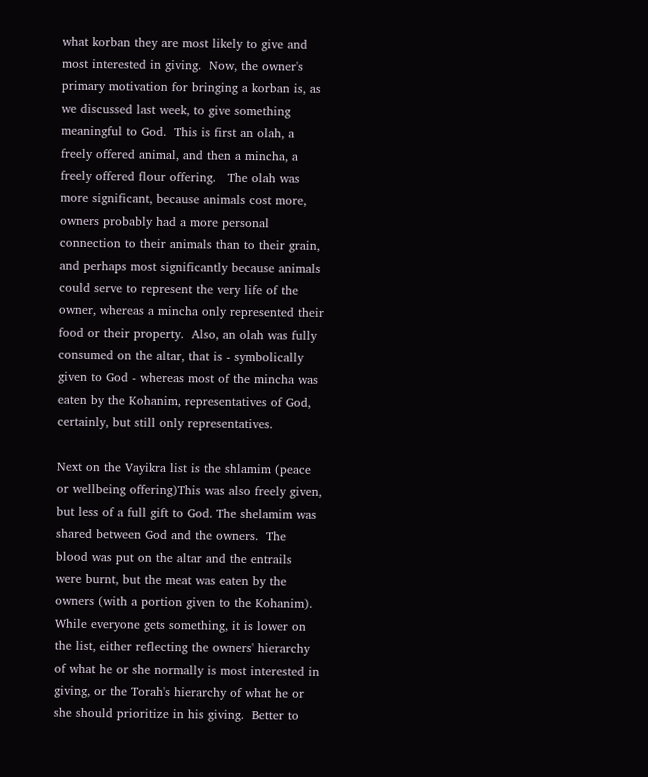what korban they are most likely to give and most interested in giving.  Now, the owner's primary motivation for bringing a korban is, as we discussed last week, to give something meaningful to God.  This is first an olah, a freely offered animal, and then a mincha, a freely offered flour offering.   The olah was more significant, because animals cost more, owners probably had a more personal connection to their animals than to their grain,  and perhaps most significantly because animals could serve to represent the very life of the owner, whereas a mincha only represented their food or their property.  Also, an olah was fully consumed on the altar, that is - symbolically given to God - whereas most of the mincha was eaten by the Kohanim, representatives of God, certainly, but still only representatives.

Next on the Vayikra list is the shlamim (peace or wellbeing offering)This was also freely given, but less of a full gift to God. The shelamim was shared between God and the owners.  The blood was put on the altar and the entrails were burnt, but the meat was eaten by the owners (with a portion given to the Kohanim).  While everyone gets something, it is lower on the list, either reflecting the owners' hierarchy of what he or she normally is most interested in giving, or the Torah's hierarchy of what he or she should prioritize in his giving.  Better to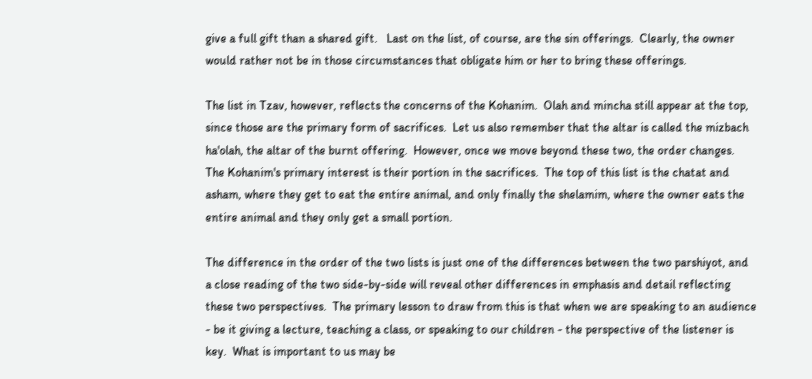give a full gift than a shared gift.   Last on the list, of course, are the sin offerings.  Clearly, the owner would rather not be in those circumstances that obligate him or her to bring these offerings.

The list in Tzav, however, reflects the concerns of the Kohanim.  Olah and mincha still appear at the top, since those are the primary form of sacrifices.  Let us also remember that the altar is called the mizbach ha'olah, the altar of the burnt offering.  However, once we move beyond these two, the order changes.  The Kohanim's primary interest is their portion in the sacrifices.  The top of this list is the chatat and asham, where they get to eat the entire animal, and only finally the shelamim, where the owner eats the entire animal and they only get a small portion.

The difference in the order of the two lists is just one of the differences between the two parshiyot, and a close reading of the two side-by-side will reveal other differences in emphasis and detail reflecting these two perspectives.  The primary lesson to draw from this is that when we are speaking to an audience - be it giving a lecture, teaching a class, or speaking to our children - the perspective of the listener is key.  What is important to us may be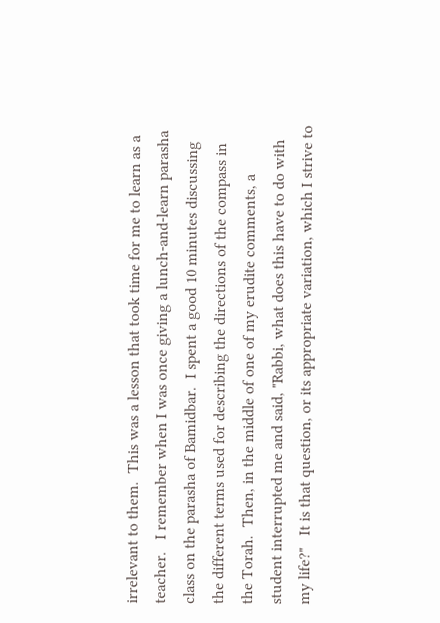irrelevant to them.  This was a lesson that took time for me to learn as a teacher.   I remember when I was once giving a lunch-and-learn parasha class on the parasha of Bamidbar.  I spent a good 10 minutes discussing the different terms used for describing the directions of the compass in the Torah.  Then, in the middle of one of my erudite comments, a student interrupted me and said, "Rabbi, what does this have to do with my life?"   It is that question, or its appropriate variation, which I strive to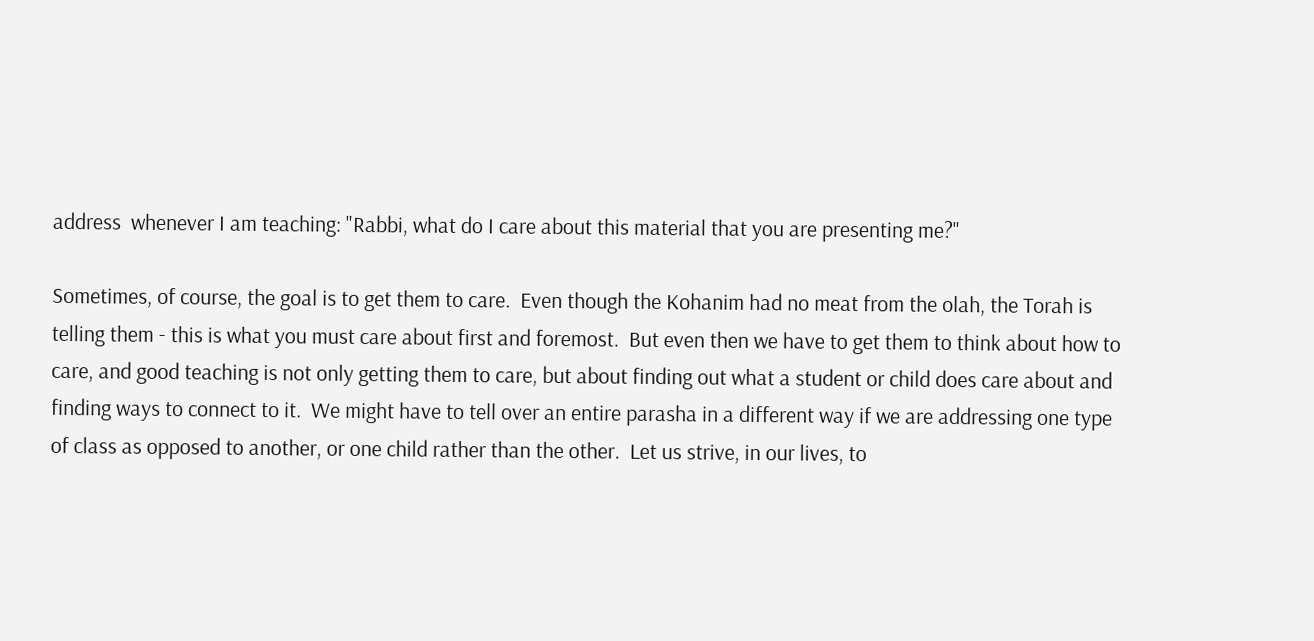address  whenever I am teaching: "Rabbi, what do I care about this material that you are presenting me?"

Sometimes, of course, the goal is to get them to care.  Even though the Kohanim had no meat from the olah, the Torah is telling them - this is what you must care about first and foremost.  But even then we have to get them to think about how to care, and good teaching is not only getting them to care, but about finding out what a student or child does care about and finding ways to connect to it.  We might have to tell over an entire parasha in a different way if we are addressing one type of class as opposed to another, or one child rather than the other.  Let us strive, in our lives, to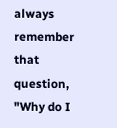always remember that question, "Why do I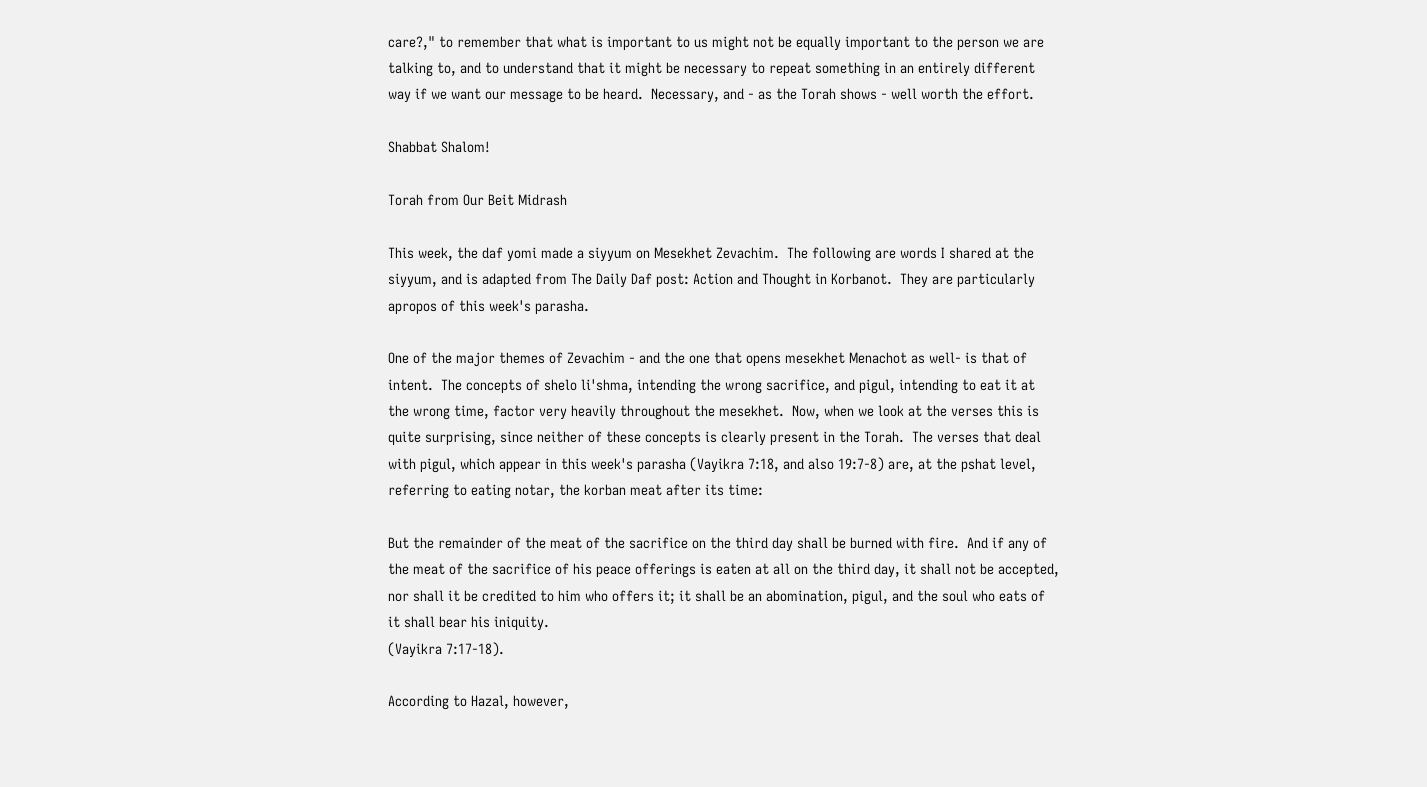care?," to remember that what is important to us might not be equally important to the person we are talking to, and to understand that it might be necessary to repeat something in an entirely different way if we want our message to be heard.  Necessary, and - as the Torah shows - well worth the effort.

Shabbat Shalom!

Torah from Our Beit Midrash

This week, the daf yomi made a siyyum on Mesekhet Zevachim.  The following are words I shared at the siyyum, and is adapted from The Daily Daf post: Action and Thought in Korbanot.  They are particularly apropos of this week's parasha.

One of the major themes of Zevachim - and the one that opens mesekhet Menachot as well- is that of intent.  The concepts of shelo li'shma, intending the wrong sacrifice, and pigul, intending to eat it at the wrong time, factor very heavily throughout the mesekhet.  Now, when we look at the verses this is quite surprising, since neither of these concepts is clearly present in the Torah.  The verses that deal with pigul, which appear in this week's parasha (Vayikra 7:18, and also 19:7-8) are, at the pshat level, referring to eating notar, the korban meat after its time:

But the remainder of the meat of the sacrifice on the third day shall be burned with fire.  And if any of the meat of the sacrifice of his peace offerings is eaten at all on the third day, it shall not be accepted, nor shall it be credited to him who offers it; it shall be an abomination, pigul, and the soul who eats of it shall bear his iniquity.
(Vayikra 7:17-18).

According to Hazal, however,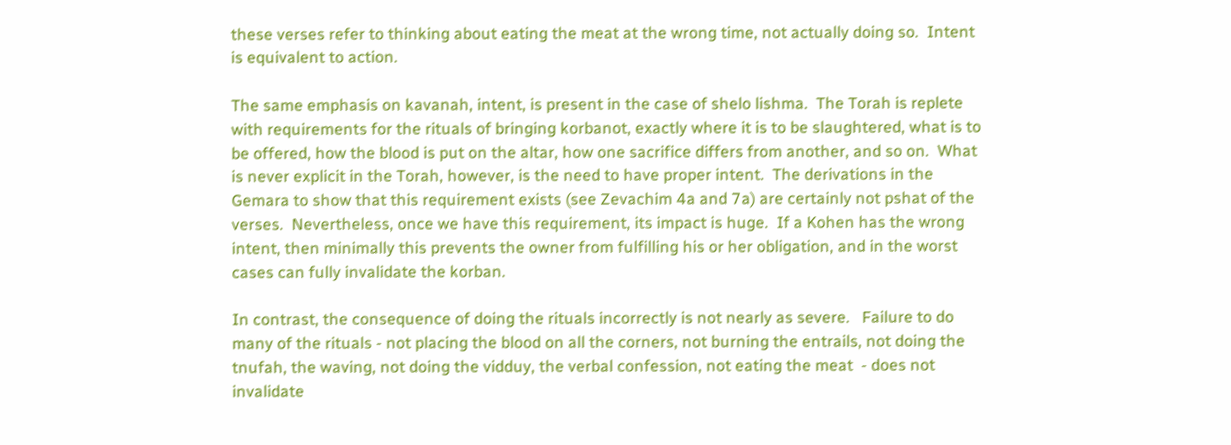these verses refer to thinking about eating the meat at the wrong time, not actually doing so.  Intent is equivalent to action.

The same emphasis on kavanah, intent, is present in the case of shelo lishma.  The Torah is replete with requirements for the rituals of bringing korbanot, exactly where it is to be slaughtered, what is to be offered, how the blood is put on the altar, how one sacrifice differs from another, and so on.  What is never explicit in the Torah, however, is the need to have proper intent.  The derivations in the Gemara to show that this requirement exists (see Zevachim 4a and 7a) are certainly not pshat of the verses.  Nevertheless, once we have this requirement, its impact is huge.  If a Kohen has the wrong intent, then minimally this prevents the owner from fulfilling his or her obligation, and in the worst cases can fully invalidate the korban.

In contrast, the consequence of doing the rituals incorrectly is not nearly as severe.   Failure to do many of the rituals - not placing the blood on all the corners, not burning the entrails, not doing the tnufah, the waving, not doing the vidduy, the verbal confession, not eating the meat  - does not invalidate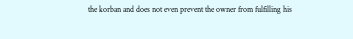the korban and does not even prevent the owner from fulfilling his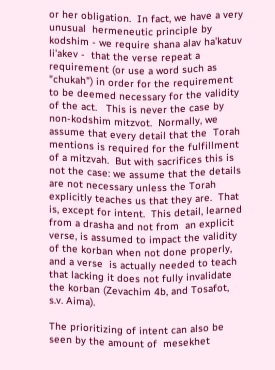or her obligation.  In fact, we have a very unusual  hermeneutic principle by kodshim - we require shana alav ha'katuv li'akev -  that the verse repeat a requirement (or use a word such as "chukah") in order for the requirement to be deemed necessary for the validity of the act.   This is never the case by non-kodshim mitzvot.  Normally, we assume that every detail that the  Torah mentions is required for the fulfillment of a mitzvah.  But with sacrifices this is not the case: we assume that the details are not necessary unless the Torah explicitly teaches us that they are.  That is, except for intent.  This detail, learned from a drasha and not from  an explicit verse, is assumed to impact the validity of the korban when not done properly, and a verse  is actually needed to teach that lacking it does not fully invalidate the korban (Zevachim 4b, and Tosafot, s.v. Aima).

The prioritizing of intent can also be seen by the amount of  mesekhet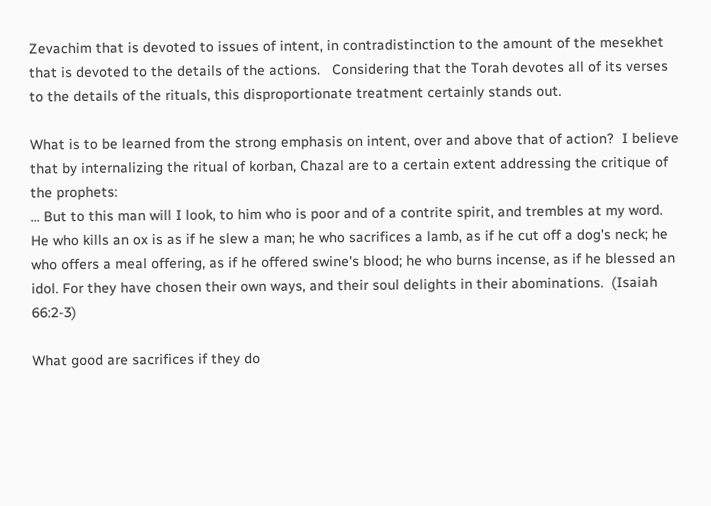Zevachim that is devoted to issues of intent, in contradistinction to the amount of the mesekhet that is devoted to the details of the actions.   Considering that the Torah devotes all of its verses to the details of the rituals, this disproportionate treatment certainly stands out.

What is to be learned from the strong emphasis on intent, over and above that of action?  I believe that by internalizing the ritual of korban, Chazal are to a certain extent addressing the critique of the prophets:
... But to this man will I look, to him who is poor and of a contrite spirit, and trembles at my word.  He who kills an ox is as if he slew a man; he who sacrifices a lamb, as if he cut off a dog's neck; he who offers a meal offering, as if he offered swine's blood; he who burns incense, as if he blessed an idol. For they have chosen their own ways, and their soul delights in their abominations.  (Isaiah 66:2-3)

What good are sacrifices if they do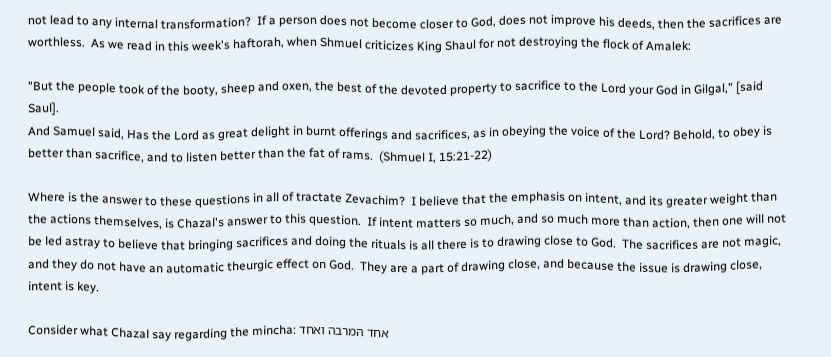not lead to any internal transformation?  If a person does not become closer to God, does not improve his deeds, then the sacrifices are worthless.  As we read in this week's haftorah, when Shmuel criticizes King Shaul for not destroying the flock of Amalek:

"But the people took of the booty, sheep and oxen, the best of the devoted property to sacrifice to the Lord your God in Gilgal," [said Saul].
And Samuel said, Has the Lord as great delight in burnt offerings and sacrifices, as in obeying the voice of the Lord? Behold, to obey is better than sacrifice, and to listen better than the fat of rams.  (Shmuel I, 15:21-22)

Where is the answer to these questions in all of tractate Zevachim?  I believe that the emphasis on intent, and its greater weight than the actions themselves, is Chazal's answer to this question.  If intent matters so much, and so much more than action, then one will not be led astray to believe that bringing sacrifices and doing the rituals is all there is to drawing close to God.  The sacrifices are not magic, and they do not have an automatic theurgic effect on God.  They are a part of drawing close, and because the issue is drawing close, intent is key.

Consider what Chazal say regarding the mincha: אחד המרבה ואחד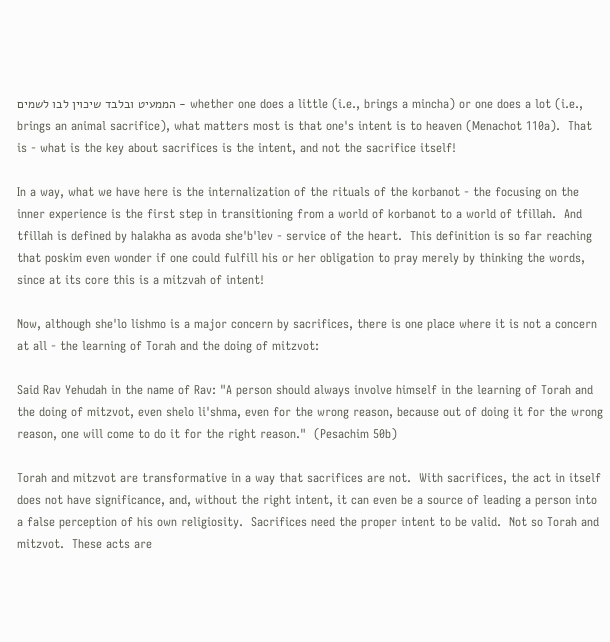הממעיט ובלבד שיכוין לבו לשמים - whether one does a little (i.e., brings a mincha) or one does a lot (i.e., brings an animal sacrifice), what matters most is that one's intent is to heaven (Menachot 110a).  That is - what is the key about sacrifices is the intent, and not the sacrifice itself!

In a way, what we have here is the internalization of the rituals of the korbanot - the focusing on the inner experience is the first step in transitioning from a world of korbanot to a world of tfillah.  And tfillah is defined by halakha as avoda she'b'lev - service of the heart.  This definition is so far reaching that poskim even wonder if one could fulfill his or her obligation to pray merely by thinking the words, since at its core this is a mitzvah of intent!

Now, although she'lo lishmo is a major concern by sacrifices, there is one place where it is not a concern at all - the learning of Torah and the doing of mitzvot:

Said Rav Yehudah in the name of Rav: "A person should always involve himself in the learning of Torah and the doing of mitzvot, even shelo li'shma, even for the wrong reason, because out of doing it for the wrong reason, one will come to do it for the right reason."  (Pesachim 50b)

Torah and mitzvot are transformative in a way that sacrifices are not.  With sacrifices, the act in itself does not have significance, and, without the right intent, it can even be a source of leading a person into a false perception of his own religiosity.  Sacrifices need the proper intent to be valid.  Not so Torah and mitzvot.  These acts are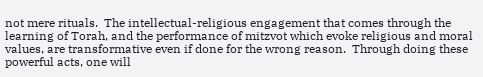not mere rituals.  The intellectual-religious engagement that comes through the learning of Torah, and the performance of mitzvot which evoke religious and moral values, are transformative even if done for the wrong reason.  Through doing these powerful acts, one will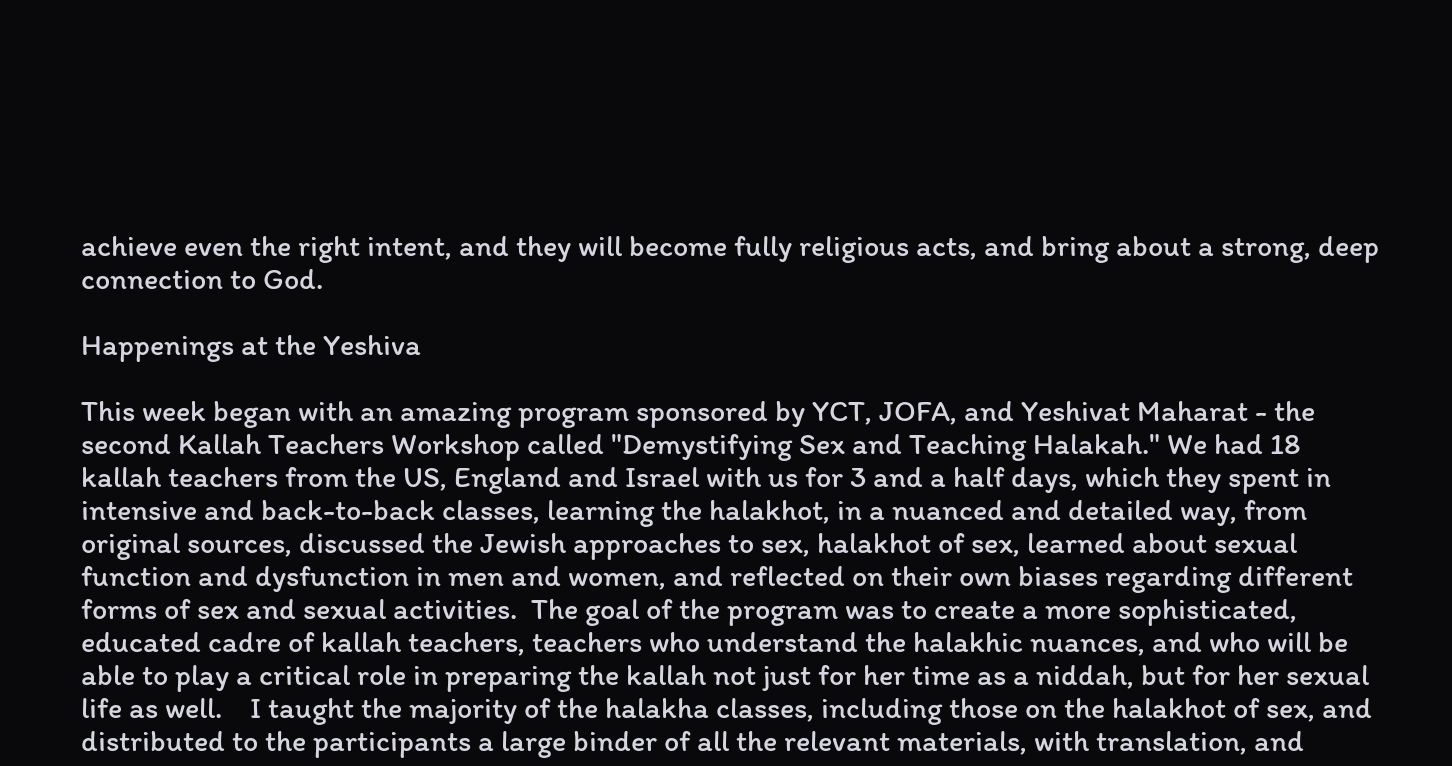achieve even the right intent, and they will become fully religious acts, and bring about a strong, deep connection to God.

Happenings at the Yeshiva

This week began with an amazing program sponsored by YCT, JOFA, and Yeshivat Maharat - the second Kallah Teachers Workshop called "Demystifying Sex and Teaching Halakah." We had 18 kallah teachers from the US, England and Israel with us for 3 and a half days, which they spent in intensive and back-to-back classes, learning the halakhot, in a nuanced and detailed way, from original sources, discussed the Jewish approaches to sex, halakhot of sex, learned about sexual function and dysfunction in men and women, and reflected on their own biases regarding different forms of sex and sexual activities.  The goal of the program was to create a more sophisticated, educated cadre of kallah teachers, teachers who understand the halakhic nuances, and who will be able to play a critical role in preparing the kallah not just for her time as a niddah, but for her sexual life as well.    I taught the majority of the halakha classes, including those on the halakhot of sex, and distributed to the participants a large binder of all the relevant materials, with translation, and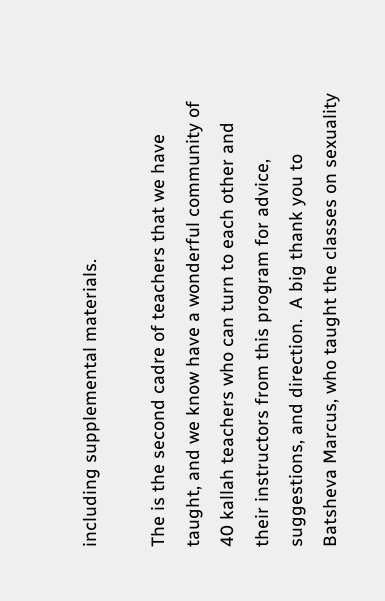including supplemental materials.

The is the second cadre of teachers that we have taught, and we know have a wonderful community of 40 kallah teachers who can turn to each other and their instructors from this program for advice, suggestions, and direction.  A big thank you to Batsheva Marcus, who taught the classes on sexuality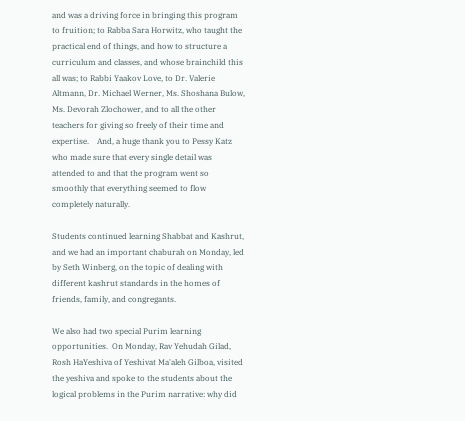and was a driving force in bringing this program to fruition; to Rabba Sara Horwitz, who taught the practical end of things, and how to structure a curriculum and classes, and whose brainchild this all was; to Rabbi Yaakov Love, to Dr. Valerie Altmann, Dr. Michael Werner, Ms. Shoshana Bulow, Ms. Devorah Zlochower, and to all the other teachers for giving so freely of their time and expertise.    And, a huge thank you to Pessy Katz who made sure that every single detail was attended to and that the program went so smoothly that everything seemed to flow completely naturally.

Students continued learning Shabbat and Kashrut, and we had an important chaburah on Monday, led by Seth Winberg, on the topic of dealing with different kashrut standards in the homes of friends, family, and congregants.

We also had two special Purim learning opportunities.  On Monday, Rav Yehudah Gilad, Rosh HaYeshiva of Yeshivat Ma'aleh Gilboa, visited the yeshiva and spoke to the students about the logical problems in the Purim narrative: why did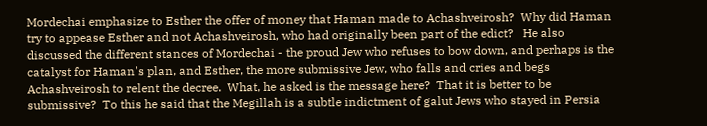Mordechai emphasize to Esther the offer of money that Haman made to Achashveirosh?  Why did Haman try to appease Esther and not Achashveirosh, who had originally been part of the edict?   He also discussed the different stances of Mordechai - the proud Jew who refuses to bow down, and perhaps is the catalyst for Haman's plan, and Esther, the more submissive Jew, who falls and cries and begs Achashveirosh to relent the decree.  What, he asked is the message here?  That it is better to be submissive?  To this he said that the Megillah is a subtle indictment of galut Jews who stayed in Persia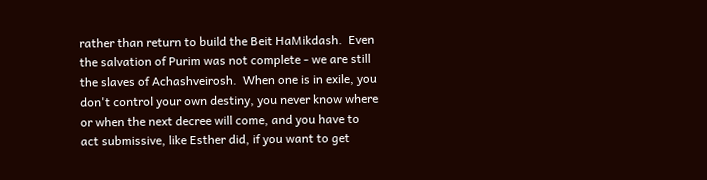rather than return to build the Beit HaMikdash.  Even the salvation of Purim was not complete - we are still the slaves of Achashveirosh.  When one is in exile, you don't control your own destiny, you never know where or when the next decree will come, and you have to act submissive, like Esther did, if you want to get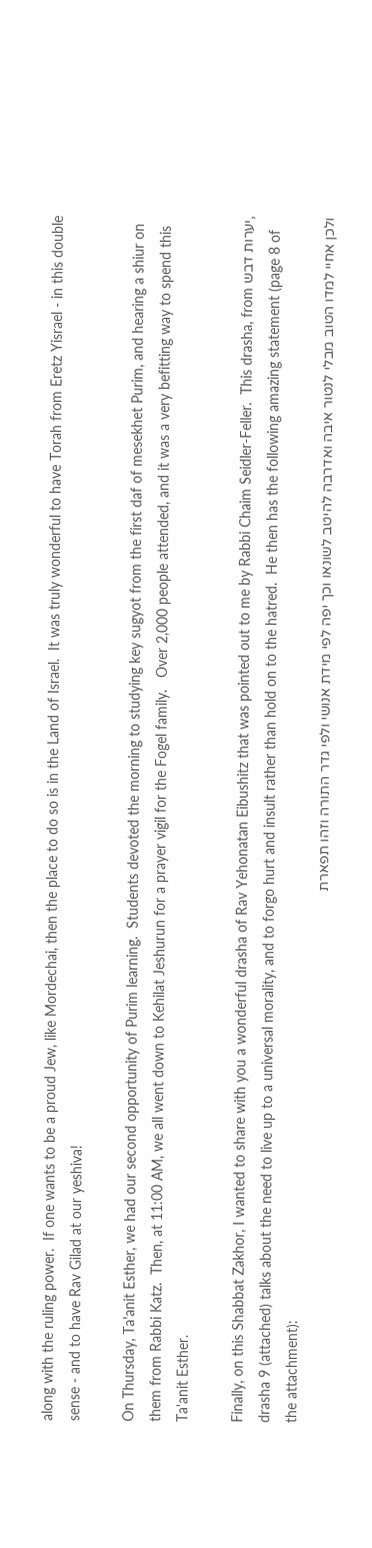along with the ruling power.  If one wants to be a proud Jew, like Mordechai, then the place to do so is in the Land of Israel.  It was truly wonderful to have Torah from Eretz Yisrael - in this double sense - and to have Rav Gilad at our yeshiva!

On Thursday, Ta'anit Esther, we had our second opportunity of Purim learning.  Students devoted the morning to studying key sugyot from the first daf of mesekhet Purim, and hearing a shiur on them from Rabbi Katz.  Then, at 11:00 AM, we all went down to Kehilat Jeshurun for a prayer vigil for the Fogel family.   Over 2,000 people attended, and it was a very befitting way to spend this Ta'anit Esther.

Finally, on this Shabbat Zakhor, I wanted to share with you a wonderful drasha of Rav Yehonatan Eibushitz that was pointed out to me by Rabbi Chaim Seidler-Feller.  This drasha, from יערות דבש, drasha 9 (attached) talks about the need to live up to a universal morality, and to forgo hurt and insult rather than hold on to the hatred.  He then has the following amazing statement (page 8 of the attachment):
ולכן אחיי למדו הטוב מבלי לנטור איבה ואדרבה להיטב לשונאו וכך יפה לפי מידת אנושי ולפי גדר התורה וזהו תפארת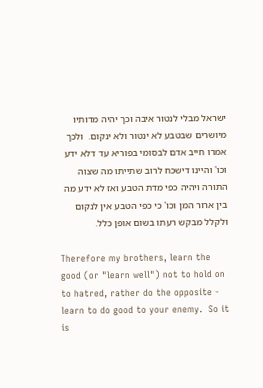ישראל מבלי לנטור איבה וכך יהיה מדותיו מיושרים שבטבע לא ינטור ולא ינקום.  ולכך אמרו חייב אדם לבסומי בפוריא עד דלא ידע וכו' והיינו דישכח לרוב שתייתו מה שצוה התורה ויהיה כפי מדת הטבע ואז לא ידע מה בין ארור המן וכו' כי כפי הטבע אין לנקום ולקלל מבקש רעתו בשום אופן כלל.

Therefore my brothers, learn the good (or "learn well") not to hold on to hatred, rather do the opposite - learn to do good to your enemy.  So it is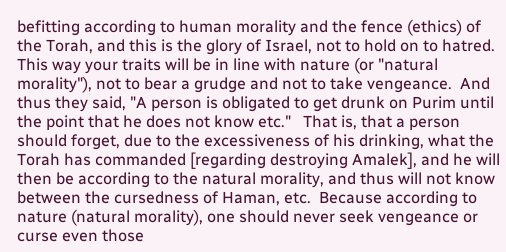befitting according to human morality and the fence (ethics) of the Torah, and this is the glory of Israel, not to hold on to hatred.  This way your traits will be in line with nature (or "natural morality"), not to bear a grudge and not to take vengeance.  And thus they said, "A person is obligated to get drunk on Purim until the point that he does not know etc."   That is, that a person should forget, due to the excessiveness of his drinking, what the Torah has commanded [regarding destroying Amalek], and he will then be according to the natural morality, and thus will not know between the cursedness of Haman, etc.  Because according to nature (natural morality), one should never seek vengeance or curse even those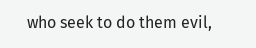who seek to do them evil,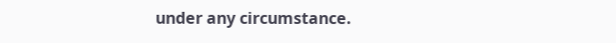under any circumstance.